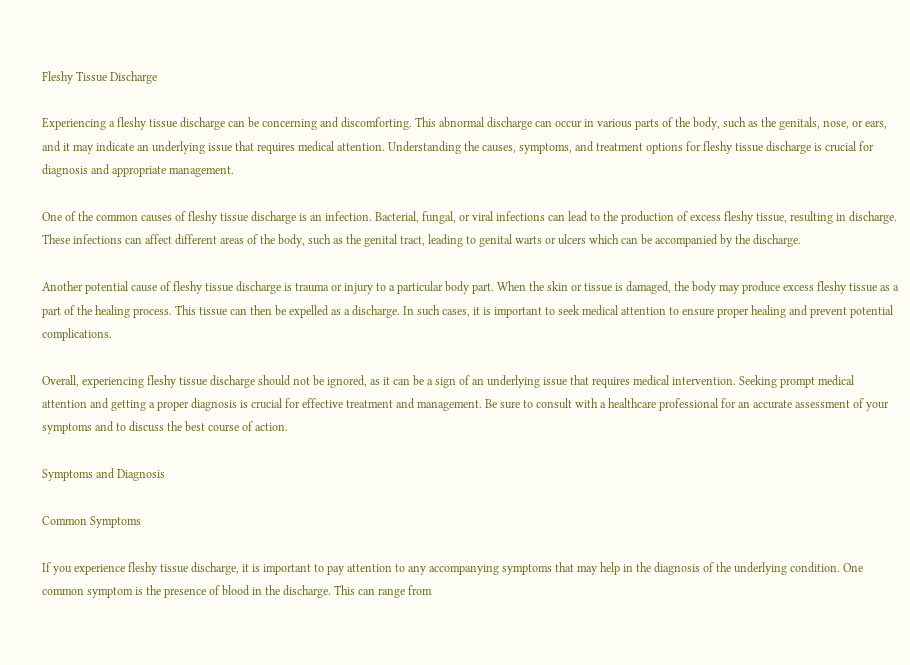Fleshy Tissue Discharge

Experiencing a fleshy tissue discharge can be concerning and discomforting. This abnormal discharge can occur in various parts of the body, such as the genitals, nose, or ears, and it may indicate an underlying issue that requires medical attention. Understanding the causes, symptoms, and treatment options for fleshy tissue discharge is crucial for diagnosis and appropriate management.

One of the common causes of fleshy tissue discharge is an infection. Bacterial, fungal, or viral infections can lead to the production of excess fleshy tissue, resulting in discharge. These infections can affect different areas of the body, such as the genital tract, leading to genital warts or ulcers which can be accompanied by the discharge.

Another potential cause of fleshy tissue discharge is trauma or injury to a particular body part. When the skin or tissue is damaged, the body may produce excess fleshy tissue as a part of the healing process. This tissue can then be expelled as a discharge. In such cases, it is important to seek medical attention to ensure proper healing and prevent potential complications.

Overall, experiencing fleshy tissue discharge should not be ignored, as it can be a sign of an underlying issue that requires medical intervention. Seeking prompt medical attention and getting a proper diagnosis is crucial for effective treatment and management. Be sure to consult with a healthcare professional for an accurate assessment of your symptoms and to discuss the best course of action.

Symptoms and Diagnosis

Common Symptoms

If you experience fleshy tissue discharge, it is important to pay attention to any accompanying symptoms that may help in the diagnosis of the underlying condition. One common symptom is the presence of blood in the discharge. This can range from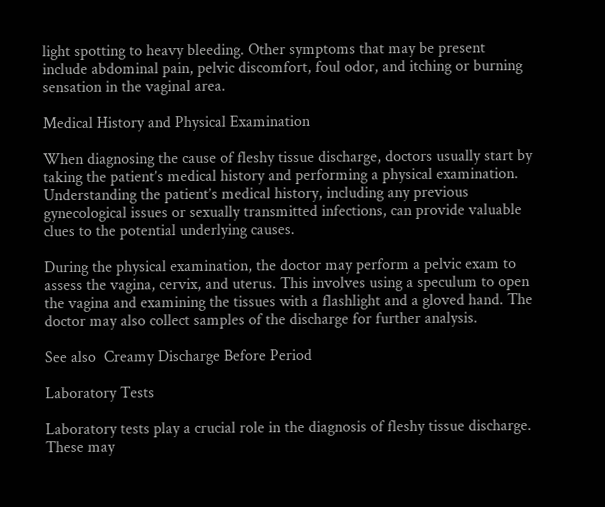light spotting to heavy bleeding. Other symptoms that may be present include abdominal pain, pelvic discomfort, foul odor, and itching or burning sensation in the vaginal area.

Medical History and Physical Examination

When diagnosing the cause of fleshy tissue discharge, doctors usually start by taking the patient’s medical history and performing a physical examination. Understanding the patient’s medical history, including any previous gynecological issues or sexually transmitted infections, can provide valuable clues to the potential underlying causes.

During the physical examination, the doctor may perform a pelvic exam to assess the vagina, cervix, and uterus. This involves using a speculum to open the vagina and examining the tissues with a flashlight and a gloved hand. The doctor may also collect samples of the discharge for further analysis.

See also  Creamy Discharge Before Period

Laboratory Tests

Laboratory tests play a crucial role in the diagnosis of fleshy tissue discharge. These may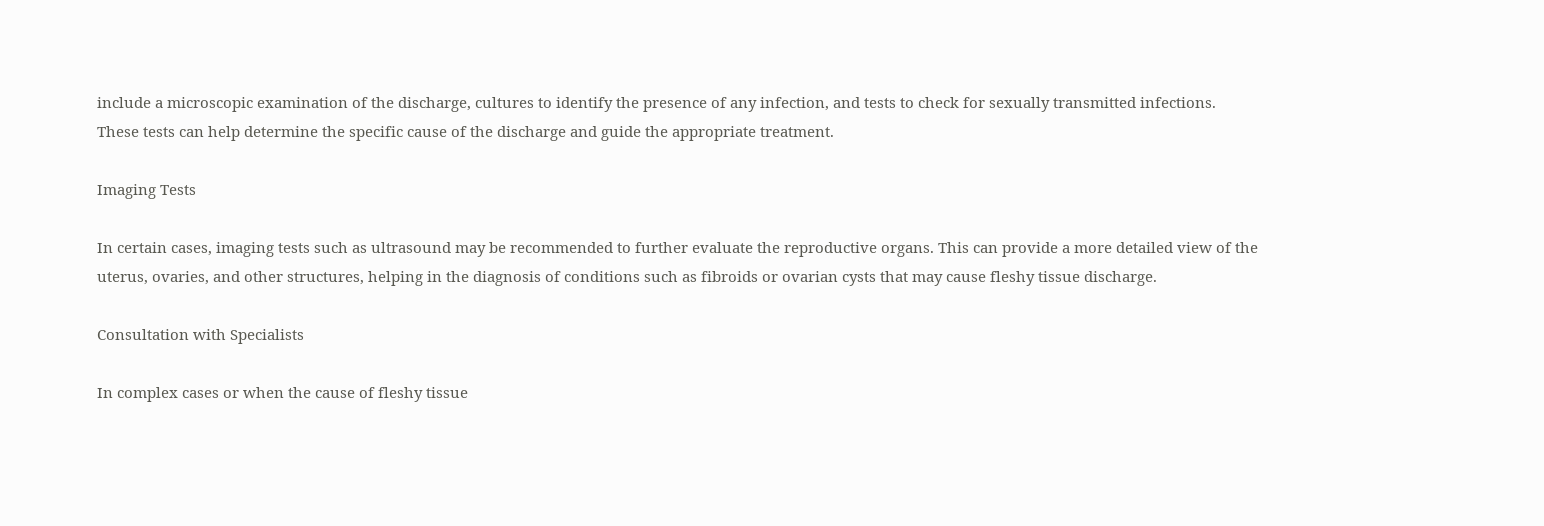include a microscopic examination of the discharge, cultures to identify the presence of any infection, and tests to check for sexually transmitted infections. These tests can help determine the specific cause of the discharge and guide the appropriate treatment.

Imaging Tests

In certain cases, imaging tests such as ultrasound may be recommended to further evaluate the reproductive organs. This can provide a more detailed view of the uterus, ovaries, and other structures, helping in the diagnosis of conditions such as fibroids or ovarian cysts that may cause fleshy tissue discharge.

Consultation with Specialists

In complex cases or when the cause of fleshy tissue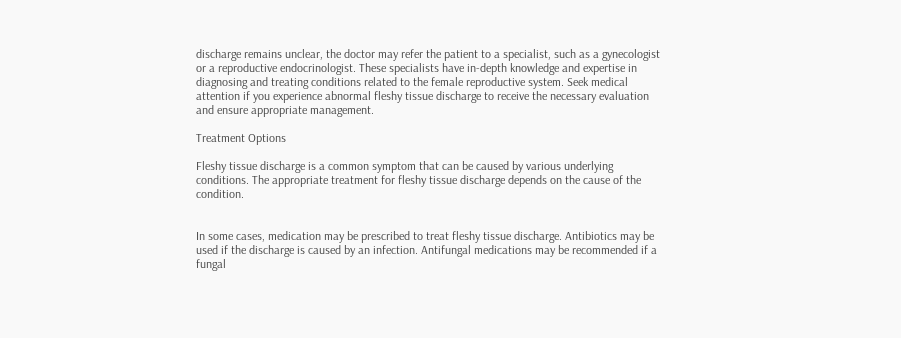discharge remains unclear, the doctor may refer the patient to a specialist, such as a gynecologist or a reproductive endocrinologist. These specialists have in-depth knowledge and expertise in diagnosing and treating conditions related to the female reproductive system. Seek medical attention if you experience abnormal fleshy tissue discharge to receive the necessary evaluation and ensure appropriate management.

Treatment Options

Fleshy tissue discharge is a common symptom that can be caused by various underlying conditions. The appropriate treatment for fleshy tissue discharge depends on the cause of the condition.


In some cases, medication may be prescribed to treat fleshy tissue discharge. Antibiotics may be used if the discharge is caused by an infection. Antifungal medications may be recommended if a fungal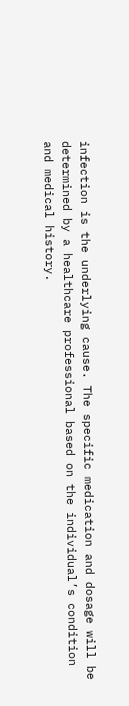infection is the underlying cause. The specific medication and dosage will be determined by a healthcare professional based on the individual’s condition and medical history.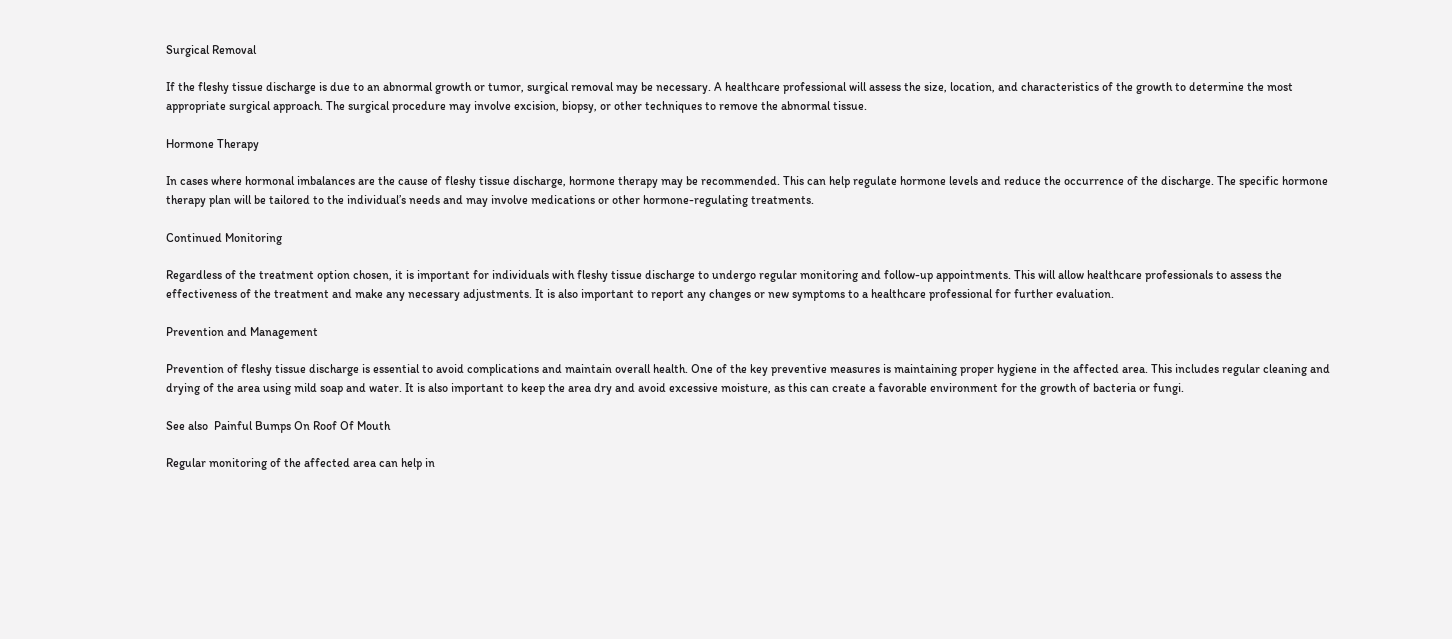Surgical Removal

If the fleshy tissue discharge is due to an abnormal growth or tumor, surgical removal may be necessary. A healthcare professional will assess the size, location, and characteristics of the growth to determine the most appropriate surgical approach. The surgical procedure may involve excision, biopsy, or other techniques to remove the abnormal tissue.

Hormone Therapy

In cases where hormonal imbalances are the cause of fleshy tissue discharge, hormone therapy may be recommended. This can help regulate hormone levels and reduce the occurrence of the discharge. The specific hormone therapy plan will be tailored to the individual’s needs and may involve medications or other hormone-regulating treatments.

Continued Monitoring

Regardless of the treatment option chosen, it is important for individuals with fleshy tissue discharge to undergo regular monitoring and follow-up appointments. This will allow healthcare professionals to assess the effectiveness of the treatment and make any necessary adjustments. It is also important to report any changes or new symptoms to a healthcare professional for further evaluation.

Prevention and Management

Prevention of fleshy tissue discharge is essential to avoid complications and maintain overall health. One of the key preventive measures is maintaining proper hygiene in the affected area. This includes regular cleaning and drying of the area using mild soap and water. It is also important to keep the area dry and avoid excessive moisture, as this can create a favorable environment for the growth of bacteria or fungi.

See also  Painful Bumps On Roof Of Mouth

Regular monitoring of the affected area can help in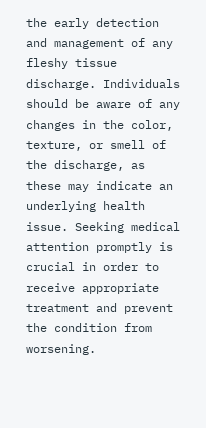the early detection and management of any fleshy tissue discharge. Individuals should be aware of any changes in the color, texture, or smell of the discharge, as these may indicate an underlying health issue. Seeking medical attention promptly is crucial in order to receive appropriate treatment and prevent the condition from worsening.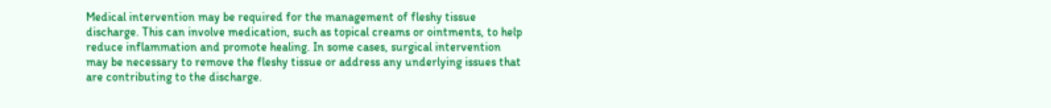Medical intervention may be required for the management of fleshy tissue discharge. This can involve medication, such as topical creams or ointments, to help reduce inflammation and promote healing. In some cases, surgical intervention may be necessary to remove the fleshy tissue or address any underlying issues that are contributing to the discharge.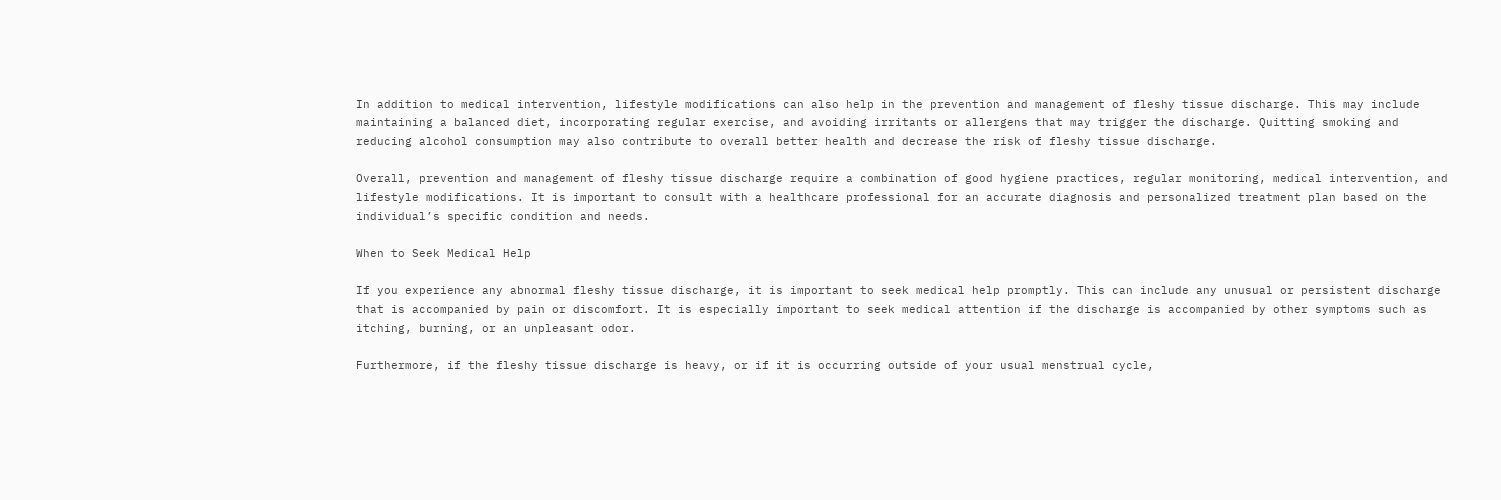In addition to medical intervention, lifestyle modifications can also help in the prevention and management of fleshy tissue discharge. This may include maintaining a balanced diet, incorporating regular exercise, and avoiding irritants or allergens that may trigger the discharge. Quitting smoking and reducing alcohol consumption may also contribute to overall better health and decrease the risk of fleshy tissue discharge.

Overall, prevention and management of fleshy tissue discharge require a combination of good hygiene practices, regular monitoring, medical intervention, and lifestyle modifications. It is important to consult with a healthcare professional for an accurate diagnosis and personalized treatment plan based on the individual’s specific condition and needs.

When to Seek Medical Help

If you experience any abnormal fleshy tissue discharge, it is important to seek medical help promptly. This can include any unusual or persistent discharge that is accompanied by pain or discomfort. It is especially important to seek medical attention if the discharge is accompanied by other symptoms such as itching, burning, or an unpleasant odor.

Furthermore, if the fleshy tissue discharge is heavy, or if it is occurring outside of your usual menstrual cycle,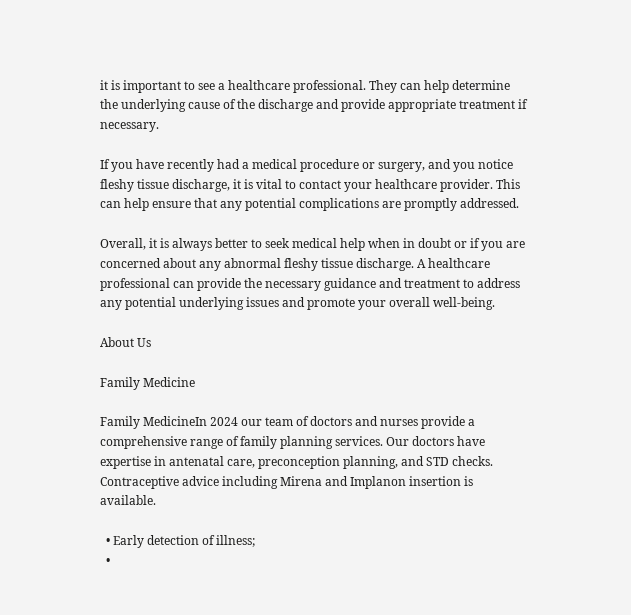it is important to see a healthcare professional. They can help determine the underlying cause of the discharge and provide appropriate treatment if necessary.

If you have recently had a medical procedure or surgery, and you notice fleshy tissue discharge, it is vital to contact your healthcare provider. This can help ensure that any potential complications are promptly addressed.

Overall, it is always better to seek medical help when in doubt or if you are concerned about any abnormal fleshy tissue discharge. A healthcare professional can provide the necessary guidance and treatment to address any potential underlying issues and promote your overall well-being.

About Us

Family Medicine

Family MedicineIn 2024 our team of doctors and nurses provide a comprehensive range of family planning services. Our doctors have expertise in antenatal care, preconception planning, and STD checks. Contraceptive advice including Mirena and Implanon insertion is available.

  • Early detection of illness;
  •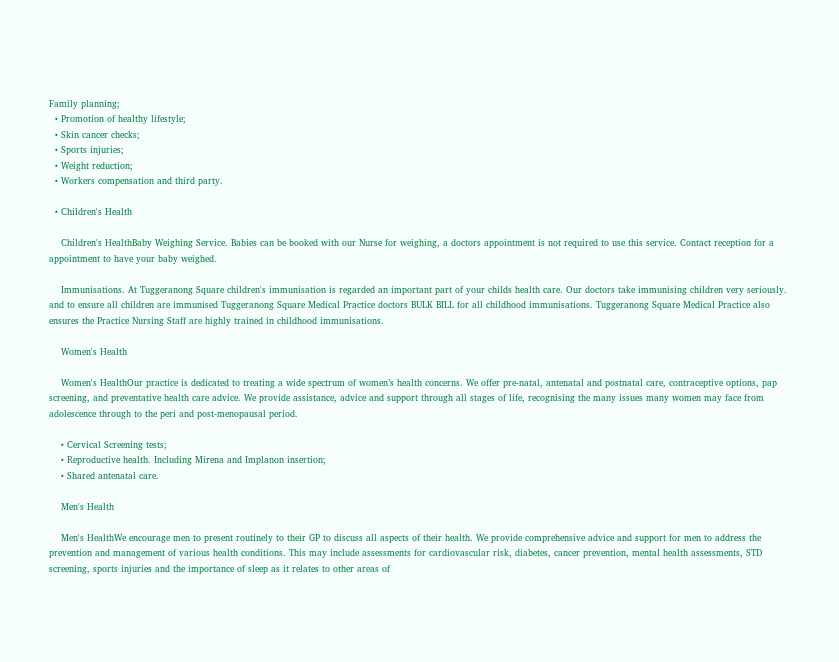Family planning;
  • Promotion of healthy lifestyle;
  • Skin cancer checks;
  • Sports injuries;
  • Weight reduction;
  • Workers compensation and third party.

  • Children's Health

    Children's HealthBaby Weighing Service. Babies can be booked with our Nurse for weighing, a doctors appointment is not required to use this service. Contact reception for a appointment to have your baby weighed.

    Immunisations. At Tuggeranong Square children's immunisation is regarded an important part of your childs health care. Our doctors take immunising children very seriously. and to ensure all children are immunised Tuggeranong Square Medical Practice doctors BULK BILL for all childhood immunisations. Tuggeranong Square Medical Practice also ensures the Practice Nursing Staff are highly trained in childhood immunisations.

    Women's Health

    Women's HealthOur practice is dedicated to treating a wide spectrum of women’s health concerns. We offer pre-natal, antenatal and postnatal care, contraceptive options, pap screening, and preventative health care advice. We provide assistance, advice and support through all stages of life, recognising the many issues many women may face from adolescence through to the peri and post-menopausal period.

    • Cervical Screening tests;
    • Reproductive health. Including Mirena and Implanon insertion;
    • Shared antenatal care.

    Men's Health

    Men's HealthWe encourage men to present routinely to their GP to discuss all aspects of their health. We provide comprehensive advice and support for men to address the prevention and management of various health conditions. This may include assessments for cardiovascular risk, diabetes, cancer prevention, mental health assessments, STD screening, sports injuries and the importance of sleep as it relates to other areas of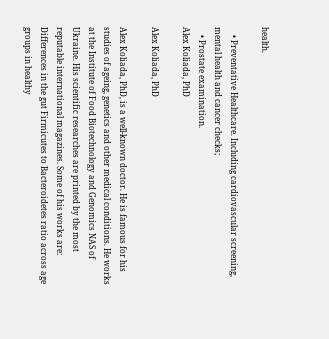health.

    • Preventative Healthcare. Including cardiovascular screening, mental health and cancer checks;
    • Prostate examination.
Alex Koliada, PhD

Alex Koliada, PhD

Alex Koliada, PhD, is a well-known doctor. He is famous for his studies of ageing, genetics and other medical conditions. He works at the Institute of Food Biotechnology and Genomics NAS of Ukraine. His scientific researches are printed by the most reputable international magazines. Some of his works are: Differences in the gut Firmicutes to Bacteroidetes ratio across age groups in healthy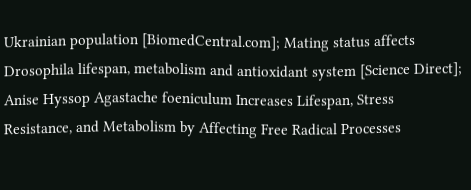Ukrainian population [BiomedCentral.com]; Mating status affects Drosophila lifespan, metabolism and antioxidant system [Science Direct]; Anise Hyssop Agastache foeniculum Increases Lifespan, Stress Resistance, and Metabolism by Affecting Free Radical Processes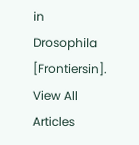in Drosophila [Frontiersin].
View All Articles